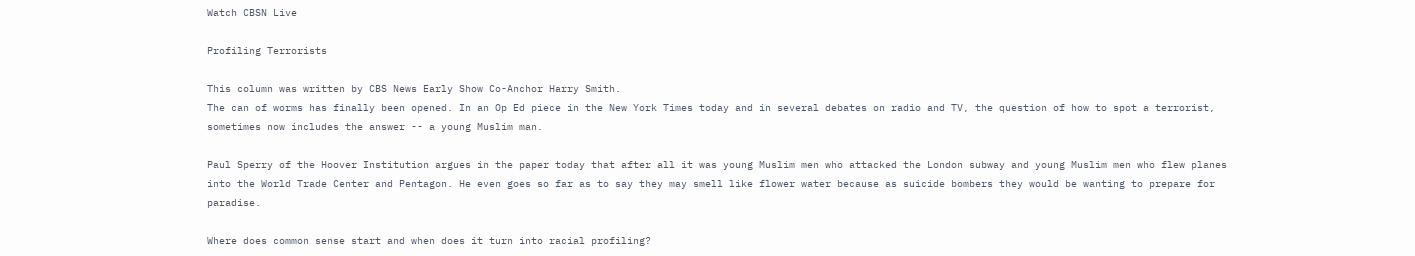Watch CBSN Live

Profiling Terrorists

This column was written by CBS News Early Show Co-Anchor Harry Smith.
The can of worms has finally been opened. In an Op Ed piece in the New York Times today and in several debates on radio and TV, the question of how to spot a terrorist, sometimes now includes the answer -- a young Muslim man.

Paul Sperry of the Hoover Institution argues in the paper today that after all it was young Muslim men who attacked the London subway and young Muslim men who flew planes into the World Trade Center and Pentagon. He even goes so far as to say they may smell like flower water because as suicide bombers they would be wanting to prepare for paradise.

Where does common sense start and when does it turn into racial profiling?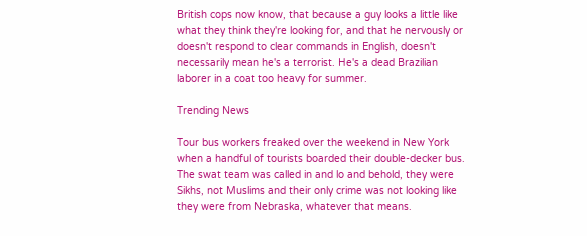British cops now know, that because a guy looks a little like what they think they're looking for, and that he nervously or doesn't respond to clear commands in English, doesn't necessarily mean he's a terrorist. He's a dead Brazilian laborer in a coat too heavy for summer.

Trending News

Tour bus workers freaked over the weekend in New York when a handful of tourists boarded their double-decker bus. The swat team was called in and lo and behold, they were Sikhs, not Muslims and their only crime was not looking like they were from Nebraska, whatever that means.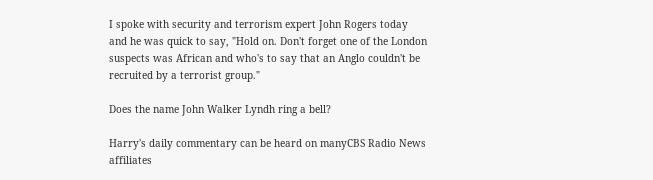I spoke with security and terrorism expert John Rogers today and he was quick to say, "Hold on. Don't forget one of the London suspects was African and who's to say that an Anglo couldn't be recruited by a terrorist group."

Does the name John Walker Lyndh ring a bell?

Harry's daily commentary can be heard on manyCBS Radio News affiliates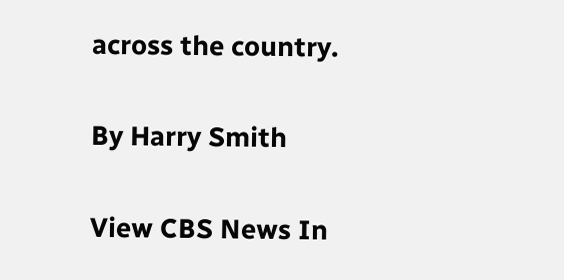across the country.

By Harry Smith

View CBS News In